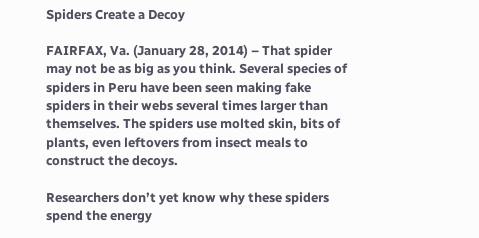Spiders Create a Decoy

FAIRFAX, Va. (January 28, 2014) – That spider may not be as big as you think. Several species of spiders in Peru have been seen making fake spiders in their webs several times larger than themselves. The spiders use molted skin, bits of plants, even leftovers from insect meals to construct the decoys.

Researchers don’t yet know why these spiders spend the energy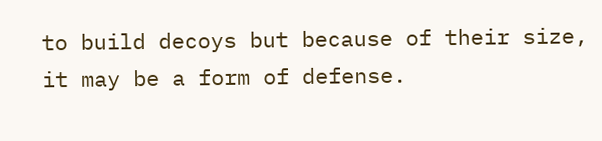to build decoys but because of their size, it may be a form of defense.